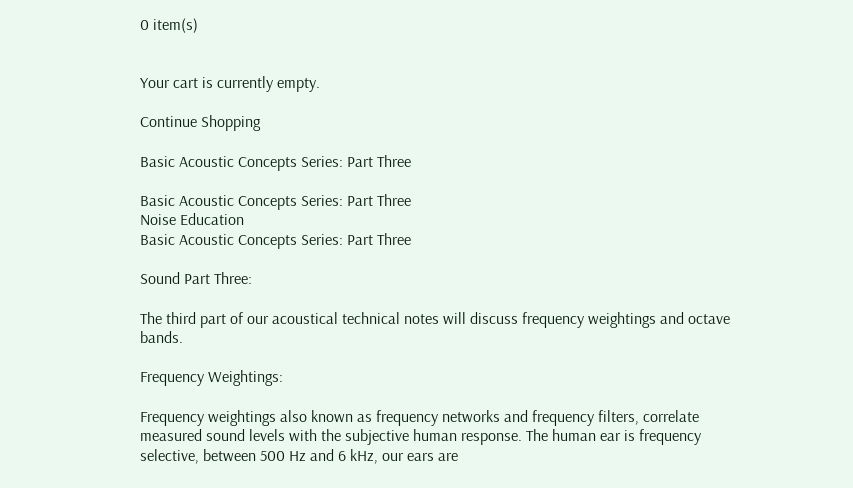0 item(s)


Your cart is currently empty.

Continue Shopping

Basic Acoustic Concepts Series: Part Three

Basic Acoustic Concepts Series: Part Three
Noise Education
Basic Acoustic Concepts Series: Part Three

Sound Part Three:

The third part of our acoustical technical notes will discuss frequency weightings and octave bands.

Frequency Weightings:

Frequency weightings also known as frequency networks and frequency filters, correlate measured sound levels with the subjective human response. The human ear is frequency selective, between 500 Hz and 6 kHz, our ears are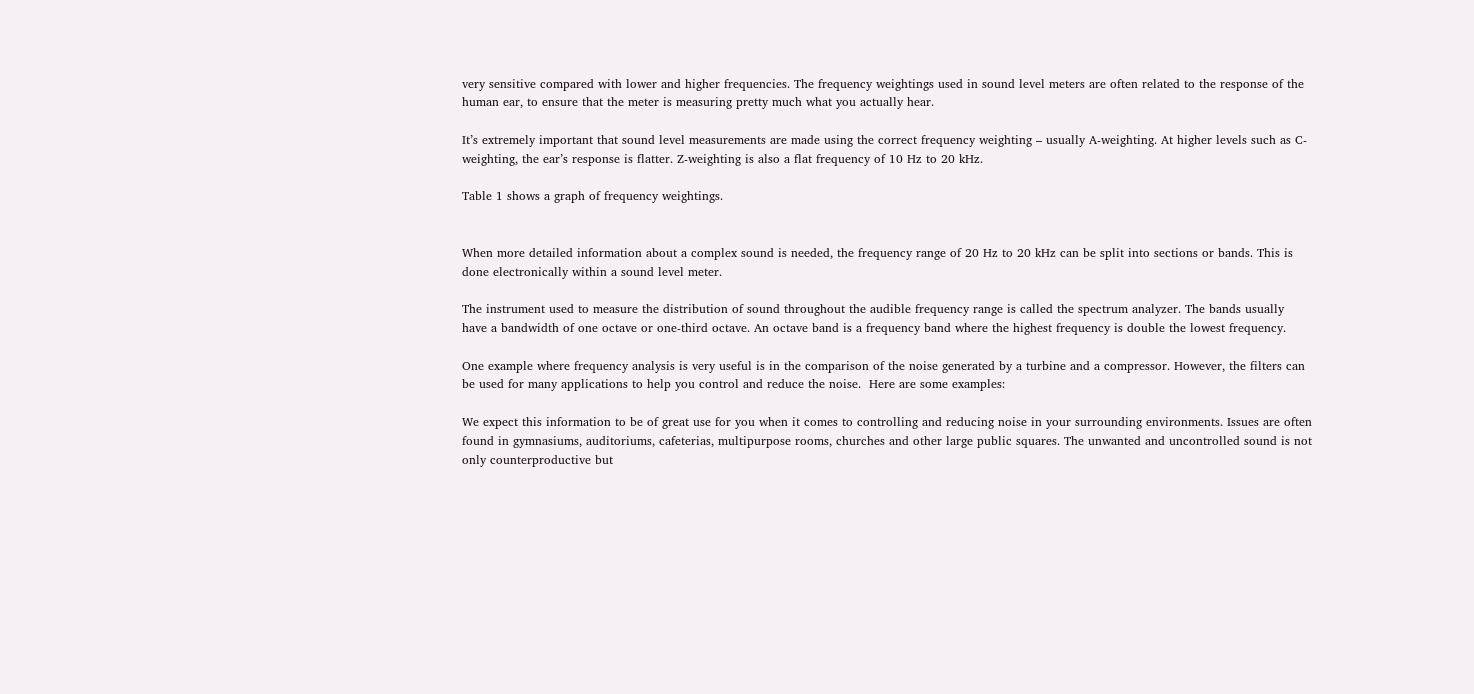very sensitive compared with lower and higher frequencies. The frequency weightings used in sound level meters are often related to the response of the human ear, to ensure that the meter is measuring pretty much what you actually hear.

It’s extremely important that sound level measurements are made using the correct frequency weighting – usually A-weighting. At higher levels such as C-weighting, the ear’s response is flatter. Z-weighting is also a flat frequency of 10 Hz to 20 kHz.

Table 1 shows a graph of frequency weightings.


When more detailed information about a complex sound is needed, the frequency range of 20 Hz to 20 kHz can be split into sections or bands. This is done electronically within a sound level meter.

The instrument used to measure the distribution of sound throughout the audible frequency range is called the spectrum analyzer. The bands usually have a bandwidth of one octave or one-third octave. An octave band is a frequency band where the highest frequency is double the lowest frequency.

One example where frequency analysis is very useful is in the comparison of the noise generated by a turbine and a compressor. However, the filters can be used for many applications to help you control and reduce the noise.  Here are some examples:

We expect this information to be of great use for you when it comes to controlling and reducing noise in your surrounding environments. Issues are often found in gymnasiums, auditoriums, cafeterias, multipurpose rooms, churches and other large public squares. The unwanted and uncontrolled sound is not only counterproductive but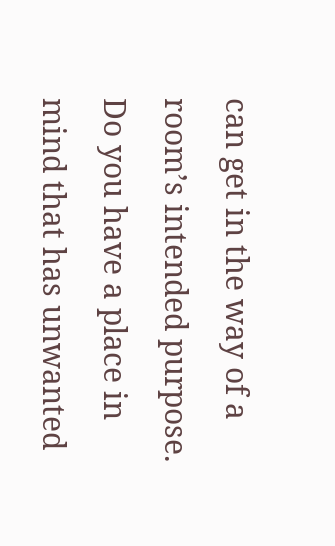can get in the way of a room’s intended purpose. Do you have a place in mind that has unwanted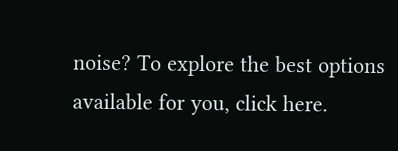noise? To explore the best options available for you, click here.